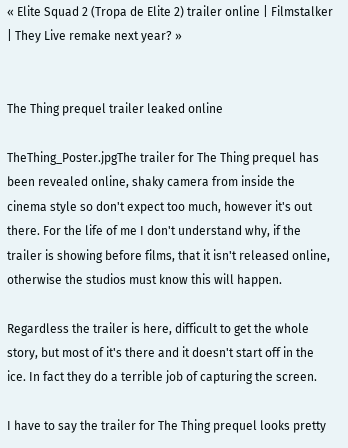« Elite Squad 2 (Tropa de Elite 2) trailer online | Filmstalker | They Live remake next year? »


The Thing prequel trailer leaked online

TheThing_Poster.jpgThe trailer for The Thing prequel has been revealed online, shaky camera from inside the cinema style so don't expect too much, however it's out there. For the life of me I don't understand why, if the trailer is showing before films, that it isn't released online, otherwise the studios must know this will happen.

Regardless the trailer is here, difficult to get the whole story, but most of it's there and it doesn't start off in the ice. In fact they do a terrible job of capturing the screen.

I have to say the trailer for The Thing prequel looks pretty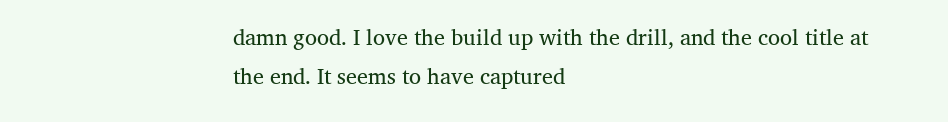damn good. I love the build up with the drill, and the cool title at the end. It seems to have captured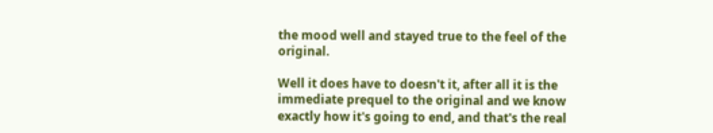the mood well and stayed true to the feel of the original.

Well it does have to doesn't it, after all it is the immediate prequel to the original and we know exactly how it's going to end, and that's the real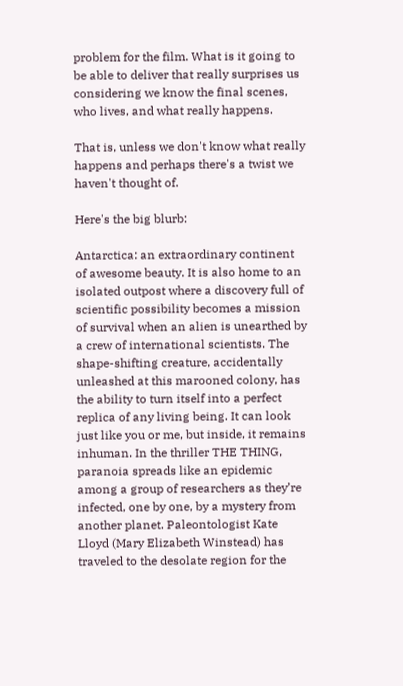problem for the film. What is it going to be able to deliver that really surprises us considering we know the final scenes, who lives, and what really happens.

That is, unless we don't know what really happens and perhaps there's a twist we haven't thought of.

Here's the big blurb:

Antarctica: an extraordinary continent of awesome beauty. It is also home to an isolated outpost where a discovery full of scientific possibility becomes a mission of survival when an alien is unearthed by a crew of international scientists. The shape-shifting creature, accidentally unleashed at this marooned colony, has the ability to turn itself into a perfect replica of any living being. It can look just like you or me, but inside, it remains inhuman. In the thriller THE THING, paranoia spreads like an epidemic among a group of researchers as they’re infected, one by one, by a mystery from another planet. Paleontologist Kate Lloyd (Mary Elizabeth Winstead) has traveled to the desolate region for the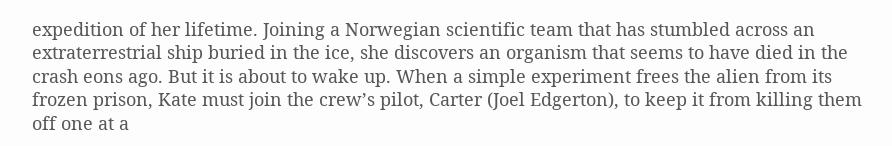expedition of her lifetime. Joining a Norwegian scientific team that has stumbled across an extraterrestrial ship buried in the ice, she discovers an organism that seems to have died in the crash eons ago. But it is about to wake up. When a simple experiment frees the alien from its frozen prison, Kate must join the crew’s pilot, Carter (Joel Edgerton), to keep it from killing them off one at a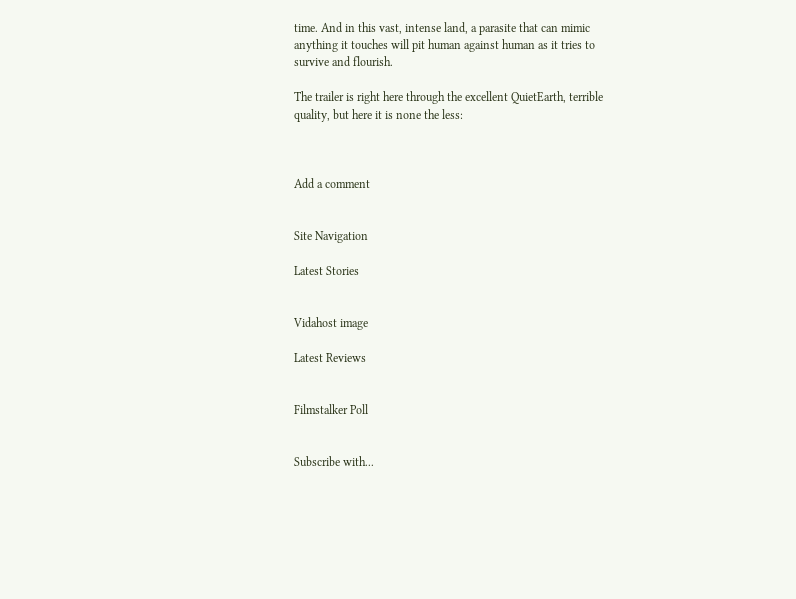time. And in this vast, intense land, a parasite that can mimic anything it touches will pit human against human as it tries to survive and flourish.

The trailer is right here through the excellent QuietEarth, terrible quality, but here it is none the less:



Add a comment


Site Navigation

Latest Stories


Vidahost image

Latest Reviews


Filmstalker Poll


Subscribe with...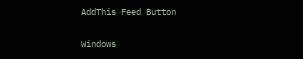AddThis Feed Button

Windows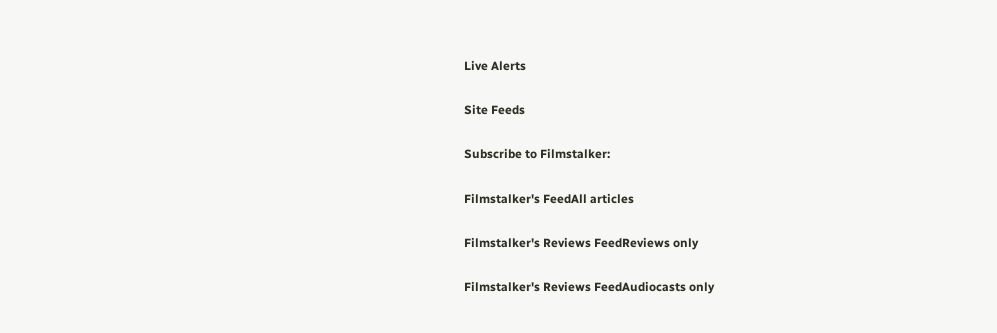Live Alerts

Site Feeds

Subscribe to Filmstalker:

Filmstalker's FeedAll articles

Filmstalker's Reviews FeedReviews only

Filmstalker's Reviews FeedAudiocasts only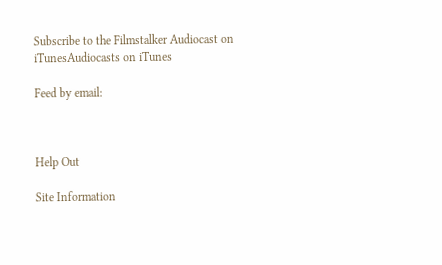Subscribe to the Filmstalker Audiocast on iTunesAudiocasts on iTunes

Feed by email:



Help Out

Site Information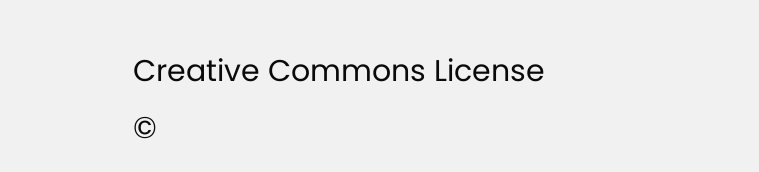Creative Commons License
©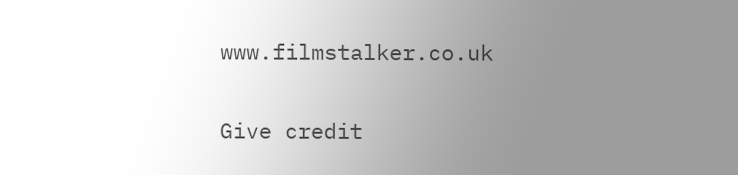www.filmstalker.co.uk

Give credit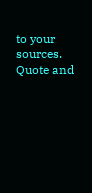to your sources. Quote and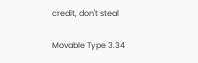credit, don't steal

Movable Type 3.34